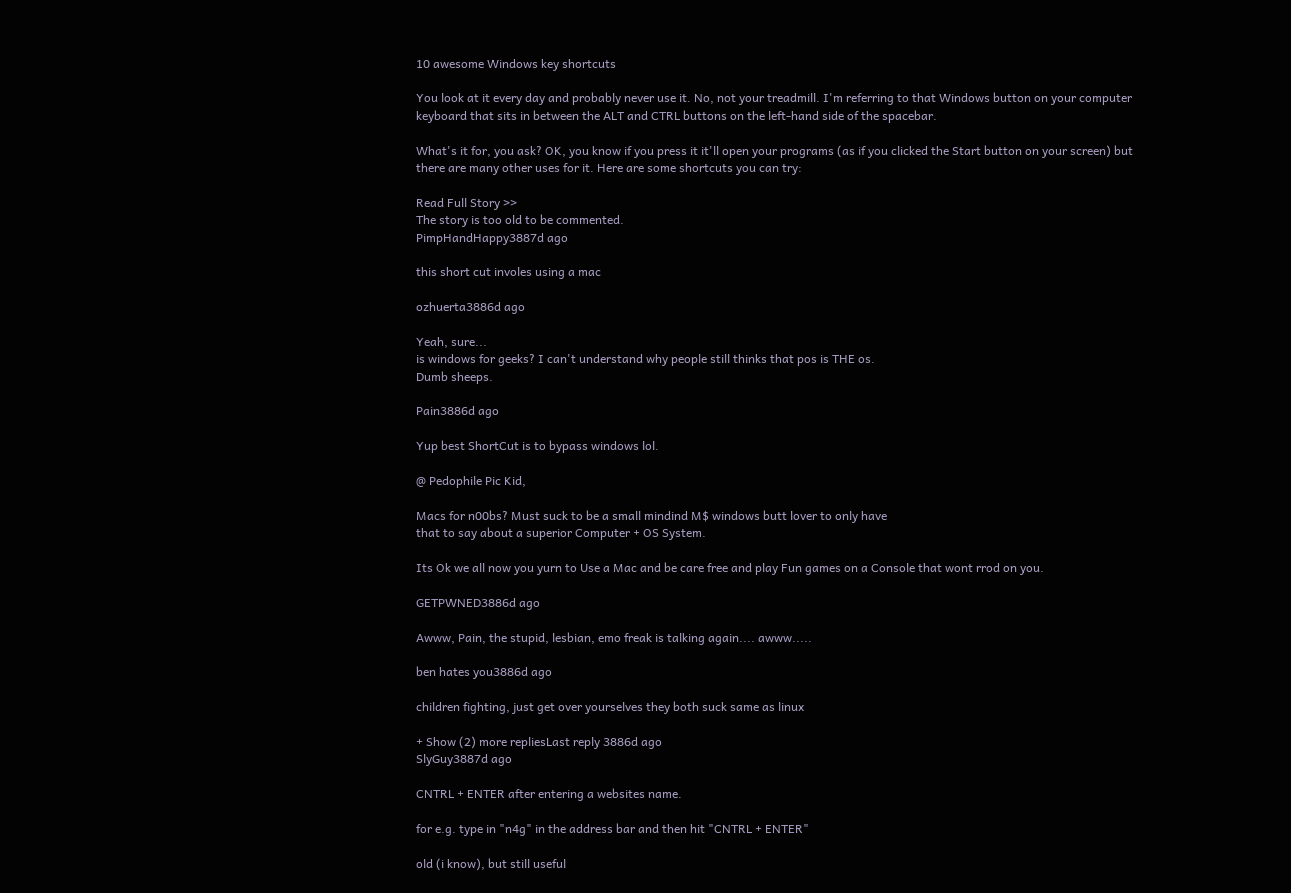10 awesome Windows key shortcuts

You look at it every day and probably never use it. No, not your treadmill. I'm referring to that Windows button on your computer keyboard that sits in between the ALT and CTRL buttons on the left-hand side of the spacebar.

What's it for, you ask? OK, you know if you press it it'll open your programs (as if you clicked the Start button on your screen) but there are many other uses for it. Here are some shortcuts you can try:

Read Full Story >>
The story is too old to be commented.
PimpHandHappy3887d ago

this short cut involes using a mac

ozhuerta3886d ago

Yeah, sure...
is windows for geeks? I can't understand why people still thinks that pos is THE os.
Dumb sheeps.

Pain3886d ago

Yup best ShortCut is to bypass windows lol.

@ Pedophile Pic Kid,

Macs for n00bs? Must suck to be a small mindind M$ windows butt lover to only have
that to say about a superior Computer + OS System.

Its Ok we all now you yurn to Use a Mac and be care free and play Fun games on a Console that wont rrod on you.

GETPWNED3886d ago

Awww, Pain, the stupid, lesbian, emo freak is talking again.... awww.....

ben hates you3886d ago

children fighting, just get over yourselves they both suck same as linux

+ Show (2) more repliesLast reply 3886d ago
SlyGuy3887d ago

CNTRL + ENTER after entering a websites name.

for e.g. type in "n4g" in the address bar and then hit "CNTRL + ENTER"

old (i know), but still useful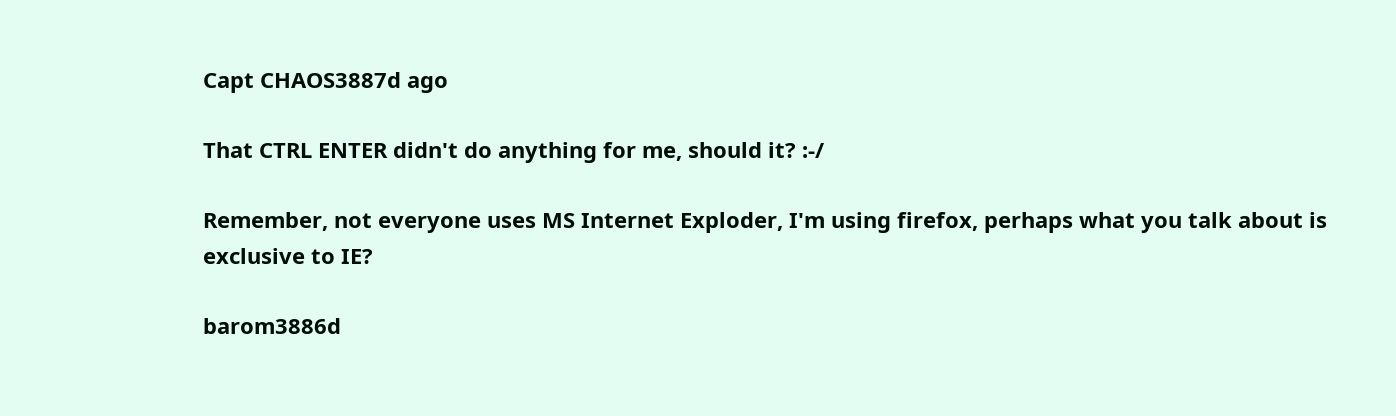Capt CHAOS3887d ago

That CTRL ENTER didn't do anything for me, should it? :-/

Remember, not everyone uses MS Internet Exploder, I'm using firefox, perhaps what you talk about is exclusive to IE?

barom3886d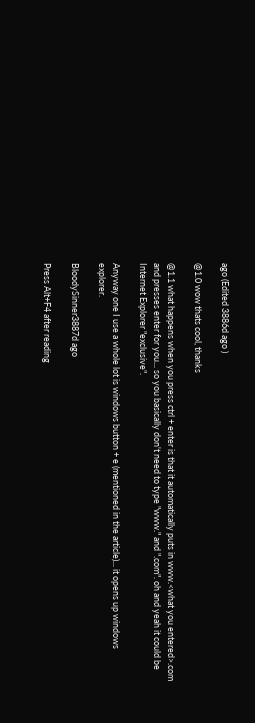ago (Edited 3886d ago )

@1.0 wow thats cool, thanks

@1.1 what happens when you press ctrl + enter is that it automatically puts in www.<what you entered>.com and presses enter for you... so you basically don't need to type "www." and ".com". oh and yeah it could be Internet Explorer "exclusive".

Anyway one I use a whole lot is windows button + e (mentioned in the article)... it opens up windows explorer.

BloodySinner3887d ago

Press Alt+F4 after reading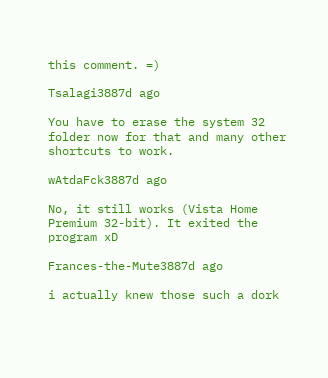this comment. =)

Tsalagi3887d ago

You have to erase the system 32 folder now for that and many other shortcuts to work.

wAtdaFck3887d ago

No, it still works (Vista Home Premium 32-bit). It exited the program xD

Frances-the-Mute3887d ago

i actually knew those such a dork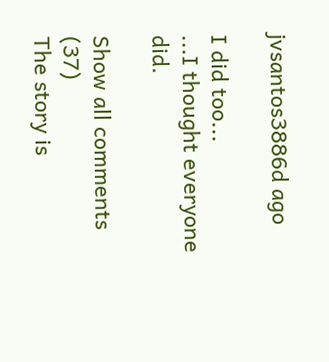jvsantos3886d ago

I did too...
...I thought everyone did.

Show all comments (37)
The story is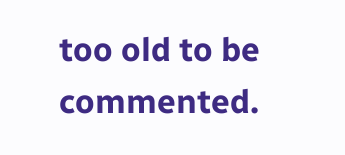too old to be commented.